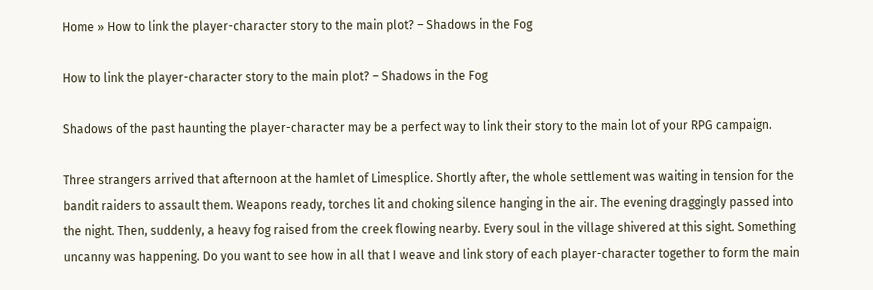Home » How to link the player-character story to the main plot? – Shadows in the Fog

How to link the player-character story to the main plot? – Shadows in the Fog

Shadows of the past haunting the player-character may be a perfect way to link their story to the main lot of your RPG campaign.

Three strangers arrived that afternoon at the hamlet of Limesplice. Shortly after, the whole settlement was waiting in tension for the bandit raiders to assault them. Weapons ready, torches lit and choking silence hanging in the air. The evening draggingly passed into the night. Then, suddenly, a heavy fog raised from the creek flowing nearby. Every soul in the village shivered at this sight. Something uncanny was happening. Do you want to see how in all that I weave and link story of each player-character together to form the main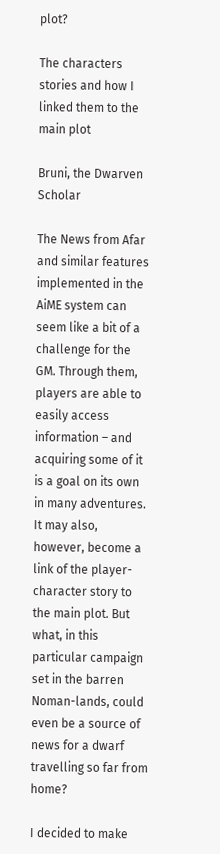plot?

The characters stories and how I linked them to the main plot

Bruni, the Dwarven Scholar

The News from Afar and similar features implemented in the AiME system can seem like a bit of a challenge for the GM. Through them, players are able to easily access information – and acquiring some of it is a goal on its own in many adventures. It may also, however, become a link of the player-character story to the main plot. But what, in this particular campaign set in the barren Noman-lands, could even be a source of news for a dwarf travelling so far from home?

I decided to make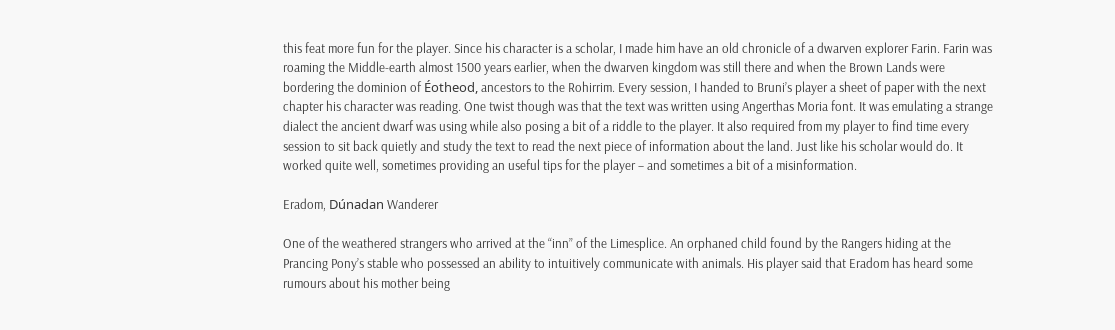this feat more fun for the player. Since his character is a scholar, I made him have an old chronicle of a dwarven explorer Farin. Farin was roaming the Middle-earth almost 1500 years earlier, when the dwarven kingdom was still there and when the Brown Lands were bordering the dominion of Éotheod, ancestors to the Rohirrim. Every session, I handed to Bruni’s player a sheet of paper with the next chapter his character was reading. One twist though was that the text was written using Angerthas Moria font. It was emulating a strange dialect the ancient dwarf was using while also posing a bit of a riddle to the player. It also required from my player to find time every session to sit back quietly and study the text to read the next piece of information about the land. Just like his scholar would do. It worked quite well, sometimes providing an useful tips for the player – and sometimes a bit of a misinformation.

Eradom, Dúnadan Wanderer

One of the weathered strangers who arrived at the “inn” of the Limesplice. An orphaned child found by the Rangers hiding at the Prancing Pony’s stable who possessed an ability to intuitively communicate with animals. His player said that Eradom has heard some rumours about his mother being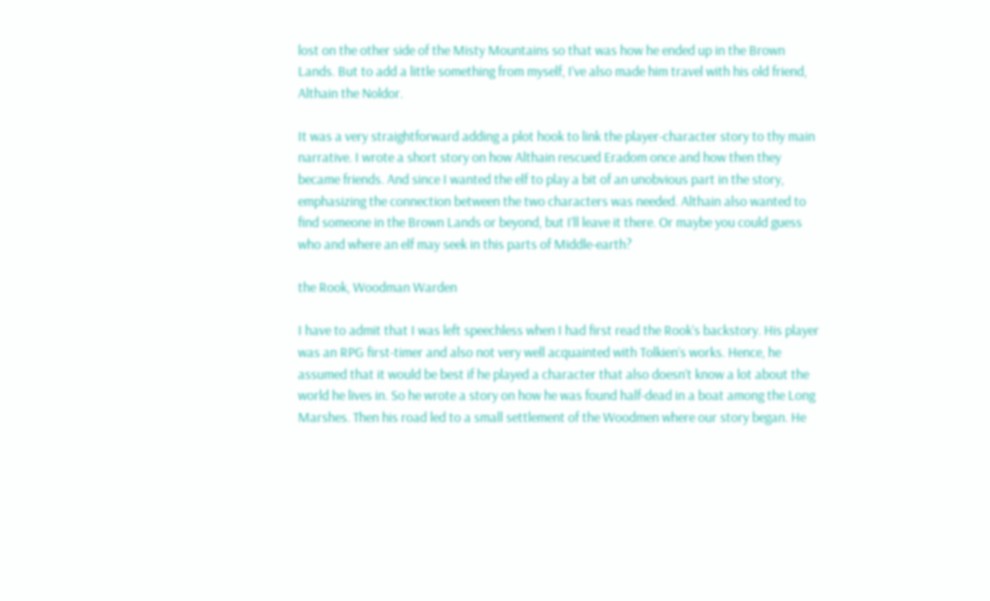lost on the other side of the Misty Mountains so that was how he ended up in the Brown Lands. But to add a little something from myself, I’ve also made him travel with his old friend, Althain the Noldor.

It was a very straightforward adding a plot hook to link the player-character story to thy main narrative. I wrote a short story on how Althain rescued Eradom once and how then they became friends. And since I wanted the elf to play a bit of an unobvious part in the story, emphasizing the connection between the two characters was needed. Althain also wanted to find someone in the Brown Lands or beyond, but I’ll leave it there. Or maybe you could guess who and where an elf may seek in this parts of Middle-earth?

the Rook, Woodman Warden

I have to admit that I was left speechless when I had first read the Rook’s backstory. His player was an RPG first-timer and also not very well acquainted with Tolkien’s works. Hence, he assumed that it would be best if he played a character that also doesn’t know a lot about the world he lives in. So he wrote a story on how he was found half-dead in a boat among the Long Marshes. Then his road led to a small settlement of the Woodmen where our story began. He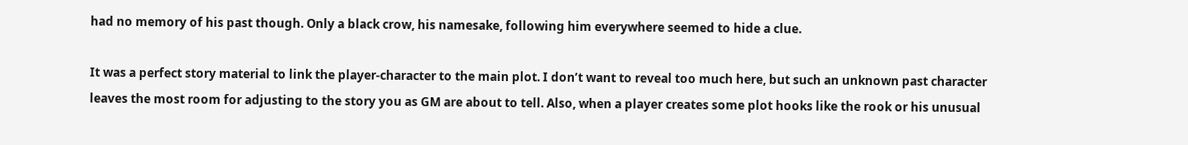had no memory of his past though. Only a black crow, his namesake, following him everywhere seemed to hide a clue.

It was a perfect story material to link the player-character to the main plot. I don’t want to reveal too much here, but such an unknown past character leaves the most room for adjusting to the story you as GM are about to tell. Also, when a player creates some plot hooks like the rook or his unusual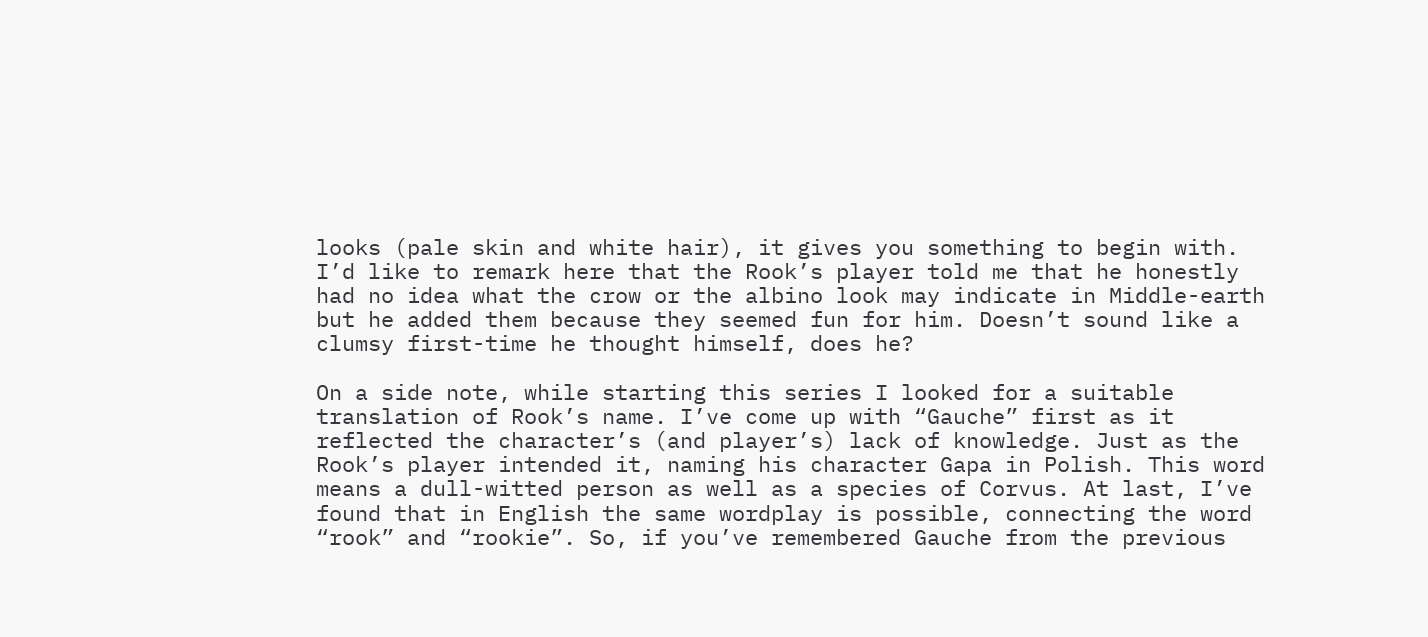looks (pale skin and white hair), it gives you something to begin with. I’d like to remark here that the Rook’s player told me that he honestly had no idea what the crow or the albino look may indicate in Middle-earth but he added them because they seemed fun for him. Doesn’t sound like a clumsy first-time he thought himself, does he?

On a side note, while starting this series I looked for a suitable translation of Rook’s name. I’ve come up with “Gauche” first as it reflected the character’s (and player’s) lack of knowledge. Just as the Rook’s player intended it, naming his character Gapa in Polish. This word means a dull-witted person as well as a species of Corvus. At last, I’ve found that in English the same wordplay is possible, connecting the word “rook” and “rookie”. So, if you’ve remembered Gauche from the previous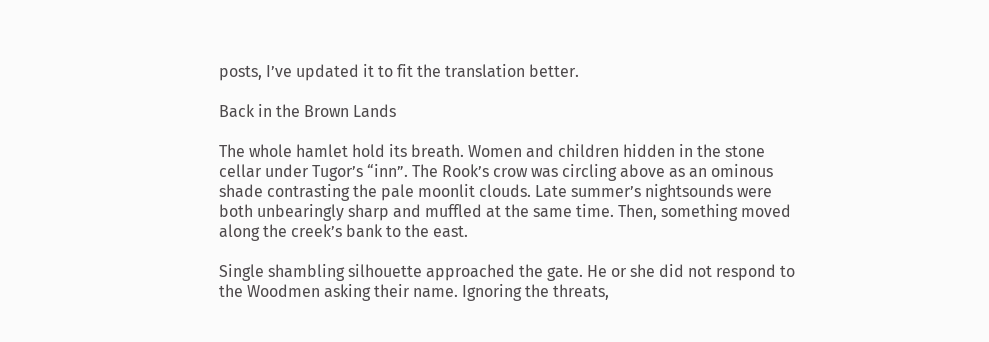posts, I’ve updated it to fit the translation better.

Back in the Brown Lands

The whole hamlet hold its breath. Women and children hidden in the stone cellar under Tugor’s “inn”. The Rook’s crow was circling above as an ominous shade contrasting the pale moonlit clouds. Late summer’s nightsounds were both unbearingly sharp and muffled at the same time. Then, something moved along the creek’s bank to the east.

Single shambling silhouette approached the gate. He or she did not respond to the Woodmen asking their name. Ignoring the threats,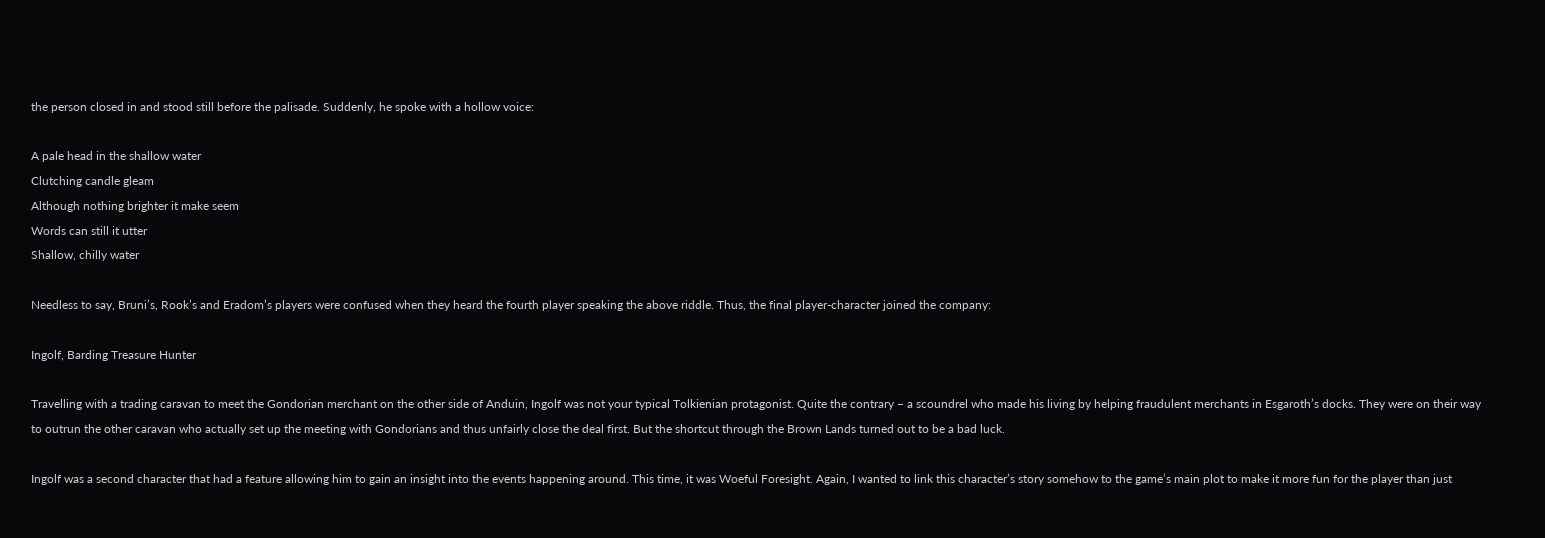the person closed in and stood still before the palisade. Suddenly, he spoke with a hollow voice:

A pale head in the shallow water
Clutching candle gleam
Although nothing brighter it make seem
Words can still it utter
Shallow, chilly water

Needless to say, Bruni’s, Rook’s and Eradom’s players were confused when they heard the fourth player speaking the above riddle. Thus, the final player-character joined the company:

Ingolf, Barding Treasure Hunter

Travelling with a trading caravan to meet the Gondorian merchant on the other side of Anduin, Ingolf was not your typical Tolkienian protagonist. Quite the contrary – a scoundrel who made his living by helping fraudulent merchants in Esgaroth’s docks. They were on their way to outrun the other caravan who actually set up the meeting with Gondorians and thus unfairly close the deal first. But the shortcut through the Brown Lands turned out to be a bad luck.

Ingolf was a second character that had a feature allowing him to gain an insight into the events happening around. This time, it was Woeful Foresight. Again, I wanted to link this character’s story somehow to the game’s main plot to make it more fun for the player than just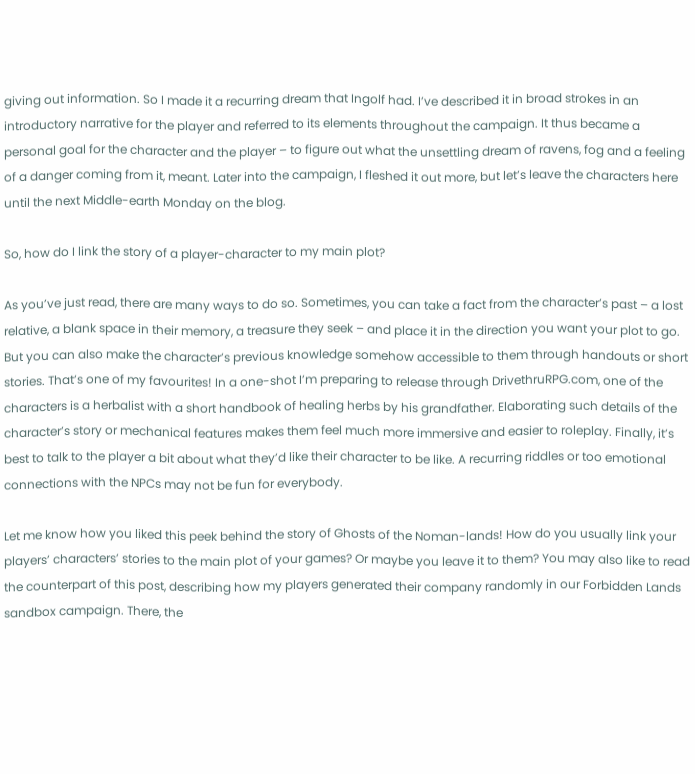giving out information. So I made it a recurring dream that Ingolf had. I’ve described it in broad strokes in an introductory narrative for the player and referred to its elements throughout the campaign. It thus became a personal goal for the character and the player – to figure out what the unsettling dream of ravens, fog and a feeling of a danger coming from it, meant. Later into the campaign, I fleshed it out more, but let’s leave the characters here until the next Middle-earth Monday on the blog.

So, how do I link the story of a player-character to my main plot?

As you’ve just read, there are many ways to do so. Sometimes, you can take a fact from the character’s past – a lost relative, a blank space in their memory, a treasure they seek – and place it in the direction you want your plot to go. But you can also make the character’s previous knowledge somehow accessible to them through handouts or short stories. That’s one of my favourites! In a one-shot I’m preparing to release through DrivethruRPG.com, one of the characters is a herbalist with a short handbook of healing herbs by his grandfather. Elaborating such details of the character’s story or mechanical features makes them feel much more immersive and easier to roleplay. Finally, it’s best to talk to the player a bit about what they’d like their character to be like. A recurring riddles or too emotional connections with the NPCs may not be fun for everybody.

Let me know how you liked this peek behind the story of Ghosts of the Noman-lands! How do you usually link your players’ characters’ stories to the main plot of your games? Or maybe you leave it to them? You may also like to read the counterpart of this post, describing how my players generated their company randomly in our Forbidden Lands sandbox campaign. There, the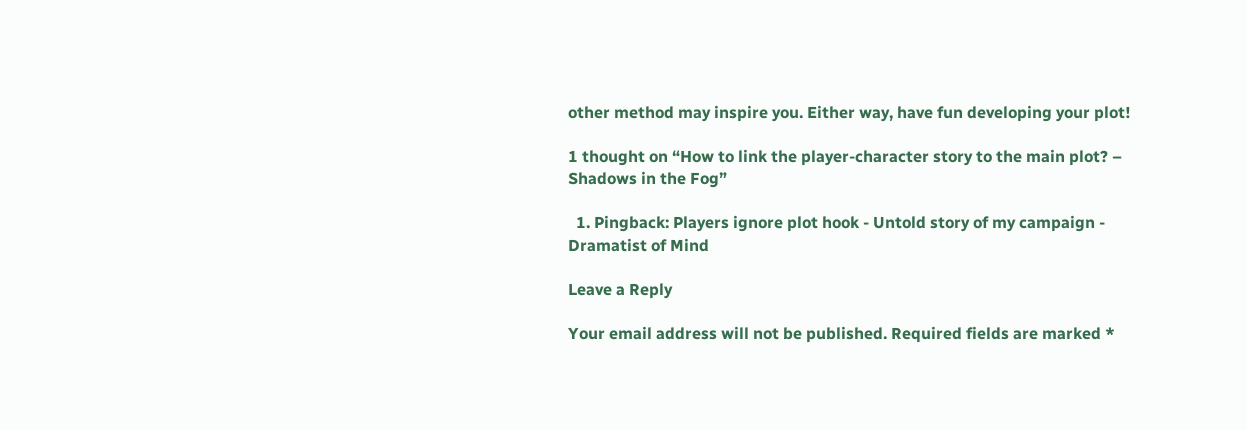other method may inspire you. Either way, have fun developing your plot!

1 thought on “How to link the player-character story to the main plot? – Shadows in the Fog”

  1. Pingback: Players ignore plot hook - Untold story of my campaign - Dramatist of Mind

Leave a Reply

Your email address will not be published. Required fields are marked *